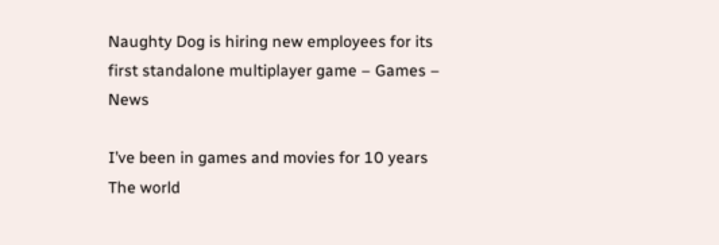Naughty Dog is hiring new employees for its first standalone multiplayer game – Games – News

I’ve been in games and movies for 10 years
The world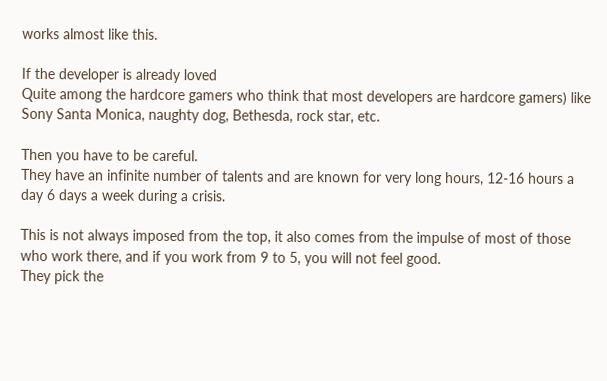works almost like this.

If the developer is already loved
Quite among the hardcore gamers who think that most developers are hardcore gamers) like Sony Santa Monica, naughty dog, Bethesda, rock star, etc.

Then you have to be careful.
They have an infinite number of talents and are known for very long hours, 12-16 hours a day 6 days a week during a crisis.

This is not always imposed from the top, it also comes from the impulse of most of those who work there, and if you work from 9 to 5, you will not feel good.
They pick the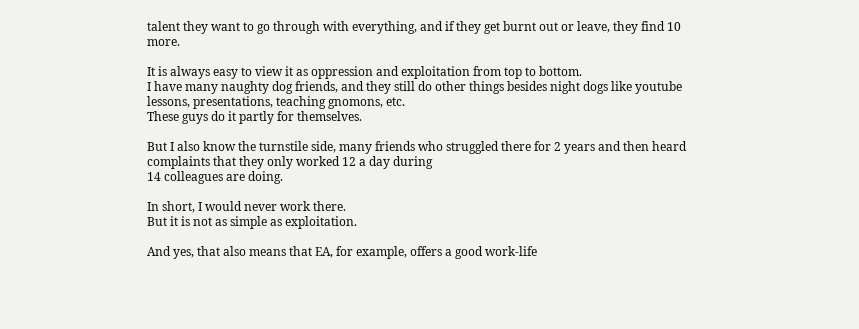talent they want to go through with everything, and if they get burnt out or leave, they find 10 more.

It is always easy to view it as oppression and exploitation from top to bottom.
I have many naughty dog friends, and they still do other things besides night dogs like youtube lessons, presentations, teaching gnomons, etc.
These guys do it partly for themselves.

But I also know the turnstile side, many friends who struggled there for 2 years and then heard complaints that they only worked 12 a day during
14 colleagues are doing.

In short, I would never work there.
But it is not as simple as exploitation.

And yes, that also means that EA, for example, offers a good work-life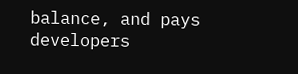balance, and pays developers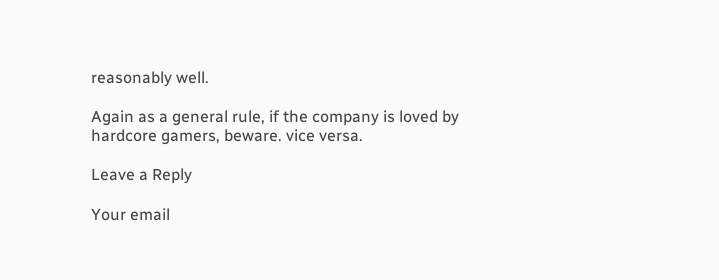reasonably well.

Again as a general rule, if the company is loved by hardcore gamers, beware. vice versa.

Leave a Reply

Your email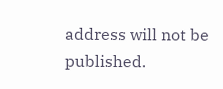address will not be published.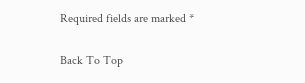Required fields are marked *

Back To Top